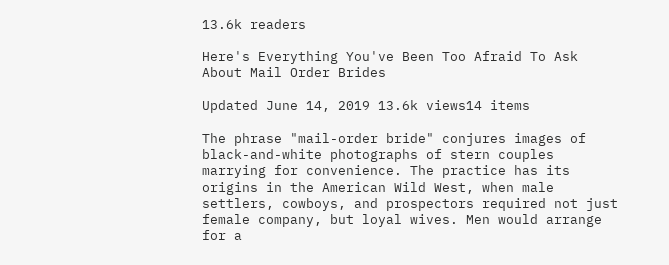13.6k readers

Here's Everything You've Been Too Afraid To Ask About Mail Order Brides

Updated June 14, 2019 13.6k views14 items

The phrase "mail-order bride" conjures images of black-and-white photographs of stern couples marrying for convenience. The practice has its origins in the American Wild West, when male settlers, cowboys, and prospectors required not just female company, but loyal wives. Men would arrange for a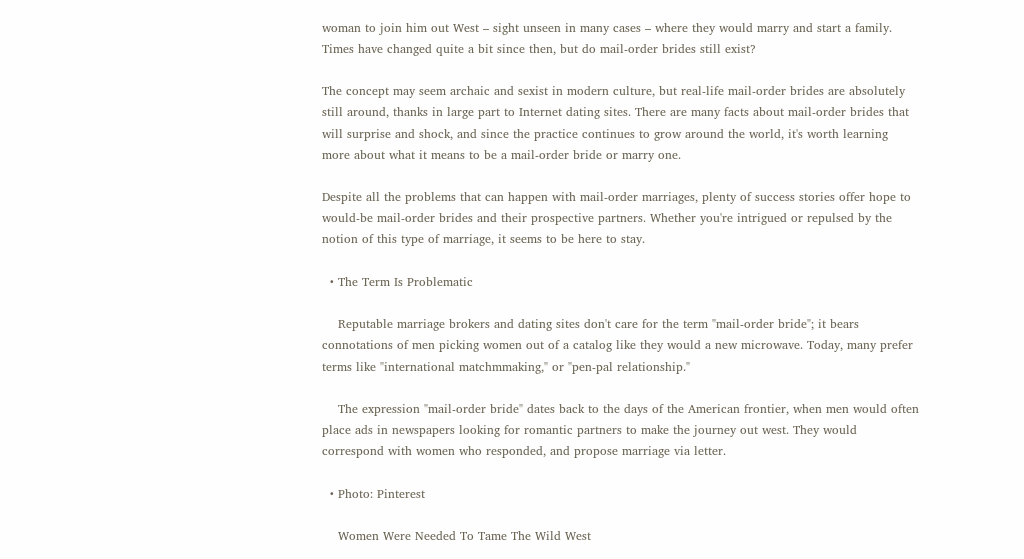woman to join him out West – sight unseen in many cases – where they would marry and start a family. Times have changed quite a bit since then, but do mail-order brides still exist?

The concept may seem archaic and sexist in modern culture, but real-life mail-order brides are absolutely still around, thanks in large part to Internet dating sites. There are many facts about mail-order brides that will surprise and shock, and since the practice continues to grow around the world, it's worth learning more about what it means to be a mail-order bride or marry one.

Despite all the problems that can happen with mail-order marriages, plenty of success stories offer hope to would-be mail-order brides and their prospective partners. Whether you're intrigued or repulsed by the notion of this type of marriage, it seems to be here to stay.

  • The Term Is Problematic

    Reputable marriage brokers and dating sites don't care for the term "mail-order bride"; it bears connotations of men picking women out of a catalog like they would a new microwave. Today, many prefer terms like "international matchmmaking," or "pen-pal relationship."

    The expression "mail-order bride" dates back to the days of the American frontier, when men would often place ads in newspapers looking for romantic partners to make the journey out west. They would correspond with women who responded, and propose marriage via letter.

  • Photo: Pinterest

    Women Were Needed To Tame The Wild West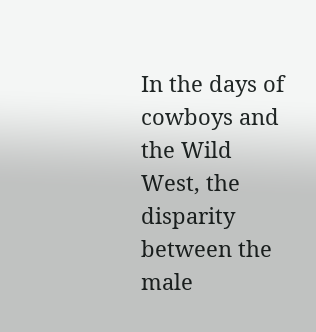In the days of cowboys and the Wild West, the disparity between the male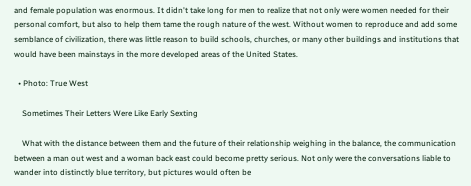and female population was enormous. It didn't take long for men to realize that not only were women needed for their personal comfort, but also to help them tame the rough nature of the west. Without women to reproduce and add some semblance of civilization, there was little reason to build schools, churches, or many other buildings and institutions that would have been mainstays in the more developed areas of the United States.

  • Photo: True West

    Sometimes Their Letters Were Like Early Sexting

    What with the distance between them and the future of their relationship weighing in the balance, the communication between a man out west and a woman back east could become pretty serious. Not only were the conversations liable to wander into distinctly blue territory, but pictures would often be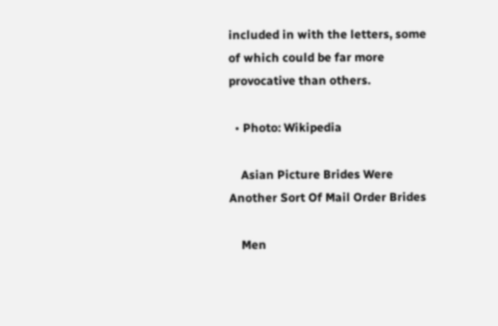included in with the letters, some of which could be far more provocative than others.

  • Photo: Wikipedia

    Asian Picture Brides Were Another Sort Of Mail Order Brides

    Men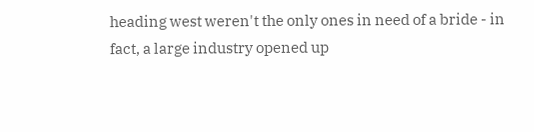heading west weren't the only ones in need of a bride - in fact, a large industry opened up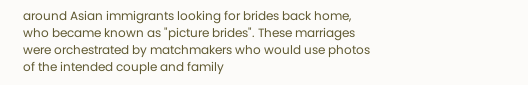around Asian immigrants looking for brides back home, who became known as "picture brides". These marriages were orchestrated by matchmakers who would use photos of the intended couple and family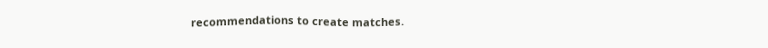recommendations to create matches.